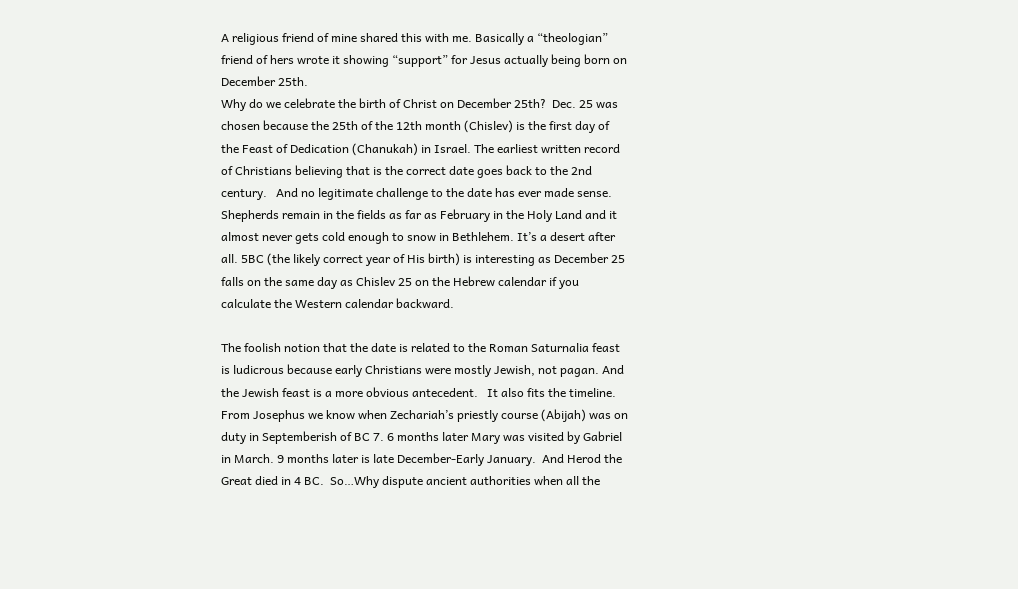A religious friend of mine shared this with me. Basically a “theologian” friend of hers wrote it showing “support” for Jesus actually being born on December 25th.
Why do we celebrate the birth of Christ on December 25th?  Dec. 25 was chosen because the 25th of the 12th month (Chislev) is the first day of the Feast of Dedication (Chanukah) in Israel. The earliest written record of Christians believing that is the correct date goes back to the 2nd century.   And no legitimate challenge to the date has ever made sense. Shepherds remain in the fields as far as February in the Holy Land and it almost never gets cold enough to snow in Bethlehem. It’s a desert after all. 5BC (the likely correct year of His birth) is interesting as December 25 falls on the same day as Chislev 25 on the Hebrew calendar if you calculate the Western calendar backward.

The foolish notion that the date is related to the Roman Saturnalia feast is ludicrous because early Christians were mostly Jewish, not pagan. And the Jewish feast is a more obvious antecedent.   It also fits the timeline.
From Josephus we know when Zechariah’s priestly course (Abijah) was on duty in Septemberish of BC 7. 6 months later Mary was visited by Gabriel in March. 9 months later is late December-Early January.  And Herod the Great died in 4 BC.  So…Why dispute ancient authorities when all the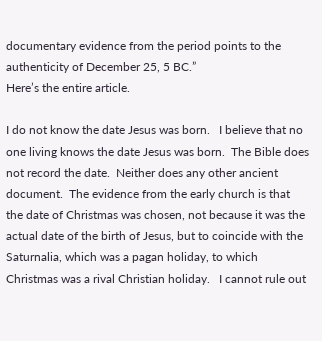documentary evidence from the period points to the authenticity of December 25, 5 BC.”
Here’s the entire article.

I do not know the date Jesus was born.   I believe that no one living knows the date Jesus was born.  The Bible does not record the date.  Neither does any other ancient document.  The evidence from the early church is that the date of Christmas was chosen, not because it was the actual date of the birth of Jesus, but to coincide with the Saturnalia, which was a pagan holiday, to which Christmas was a rival Christian holiday.   I cannot rule out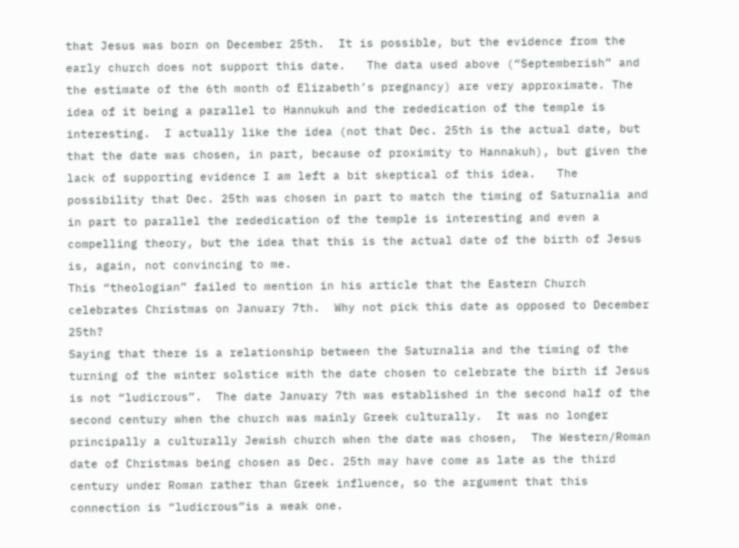that Jesus was born on December 25th.  It is possible, but the evidence from the early church does not support this date.   The data used above (“Septemberish” and the estimate of the 6th month of Elizabeth’s pregnancy) are very approximate. The idea of it being a parallel to Hannukuh and the rededication of the temple is interesting.  I actually like the idea (not that Dec. 25th is the actual date, but that the date was chosen, in part, because of proximity to Hannakuh), but given the lack of supporting evidence I am left a bit skeptical of this idea.   The possibility that Dec. 25th was chosen in part to match the timing of Saturnalia and in part to parallel the rededication of the temple is interesting and even a compelling theory, but the idea that this is the actual date of the birth of Jesus is, again, not convincing to me.
This “theologian” failed to mention in his article that the Eastern Church celebrates Christmas on January 7th.  Why not pick this date as opposed to December 25th?
Saying that there is a relationship between the Saturnalia and the timing of the turning of the winter solstice with the date chosen to celebrate the birth if Jesus is not “ludicrous”.  The date January 7th was established in the second half of the second century when the church was mainly Greek culturally.  It was no longer principally a culturally Jewish church when the date was chosen,  The Western/Roman date of Christmas being chosen as Dec. 25th may have come as late as the third century under Roman rather than Greek influence, so the argument that this connection is “ludicrous”is a weak one.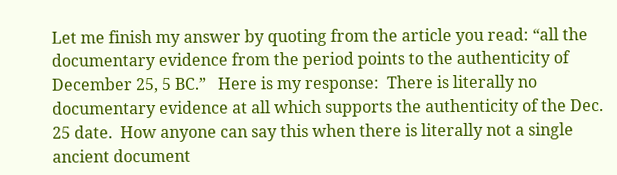Let me finish my answer by quoting from the article you read: “all the documentary evidence from the period points to the authenticity of December 25, 5 BC.”   Here is my response:  There is literally no documentary evidence at all which supports the authenticity of the Dec. 25 date.  How anyone can say this when there is literally not a single ancient document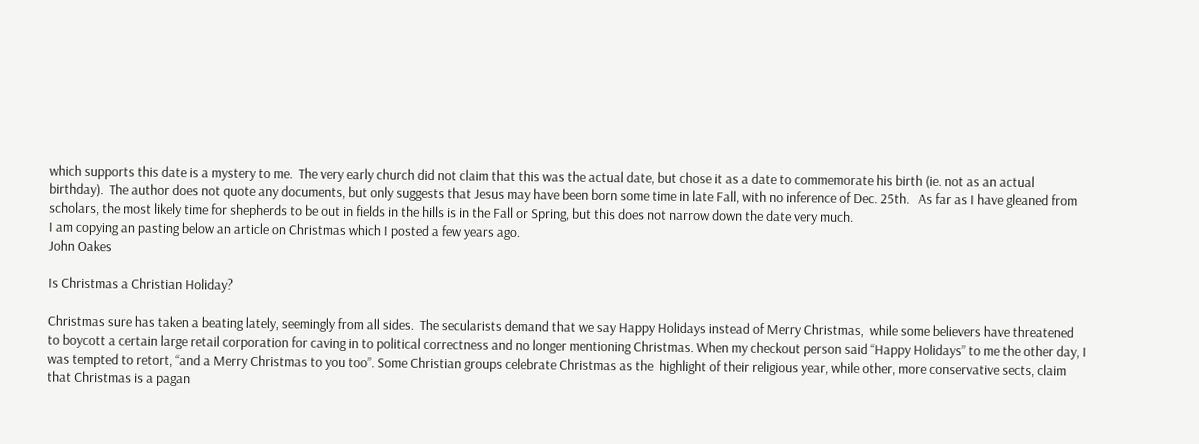which supports this date is a mystery to me.  The very early church did not claim that this was the actual date, but chose it as a date to commemorate his birth (ie. not as an actual birthday).  The author does not quote any documents, but only suggests that Jesus may have been born some time in late Fall, with no inference of Dec. 25th.   As far as I have gleaned from scholars, the most likely time for shepherds to be out in fields in the hills is in the Fall or Spring, but this does not narrow down the date very much.
I am copying an pasting below an article on Christmas which I posted a few years ago.
John Oakes

Is Christmas a Christian Holiday?

Christmas sure has taken a beating lately, seemingly from all sides.  The secularists demand that we say Happy Holidays instead of Merry Christmas,  while some believers have threatened to boycott a certain large retail corporation for caving in to political correctness and no longer mentioning Christmas. When my checkout person said “Happy Holidays” to me the other day, I was tempted to retort, “and a Merry Christmas to you too”. Some Christian groups celebrate Christmas as the  highlight of their religious year, while other, more conservative sects, claim  that Christmas is a pagan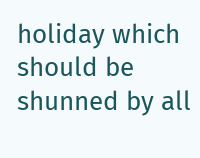holiday which should be shunned by all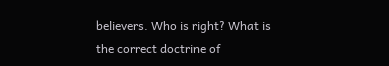believers. Who is right? What is the correct doctrine of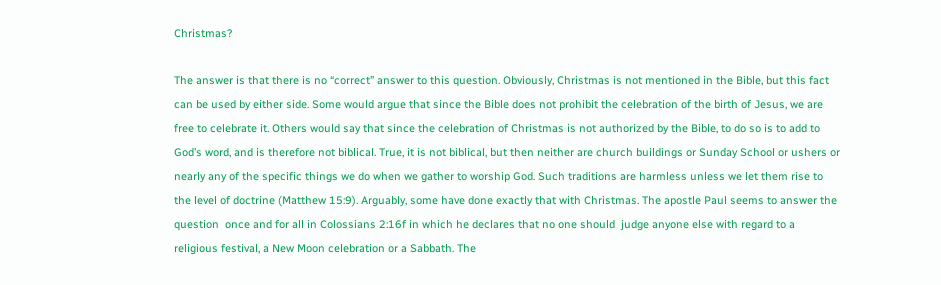Christmas?

The answer is that there is no “correct” answer to this question. Obviously, Christmas is not mentioned in the Bible, but this fact can be used by either side. Some would argue that since the Bible does not prohibit the celebration of the birth of Jesus, we are free to celebrate it. Others would say that since the celebration of Christmas is not authorized by the Bible, to do so is to add to God’s word, and is therefore not biblical. True, it is not biblical, but then neither are church buildings or Sunday School or ushers or nearly any of the specific things we do when we gather to worship God. Such traditions are harmless unless we let them rise to the level of doctrine (Matthew 15:9). Arguably, some have done exactly that with Christmas. The apostle Paul seems to answer the question  once and for all in Colossians 2:16f in which he declares that no one should  judge anyone else with regard to a religious festival, a New Moon celebration or a Sabbath. The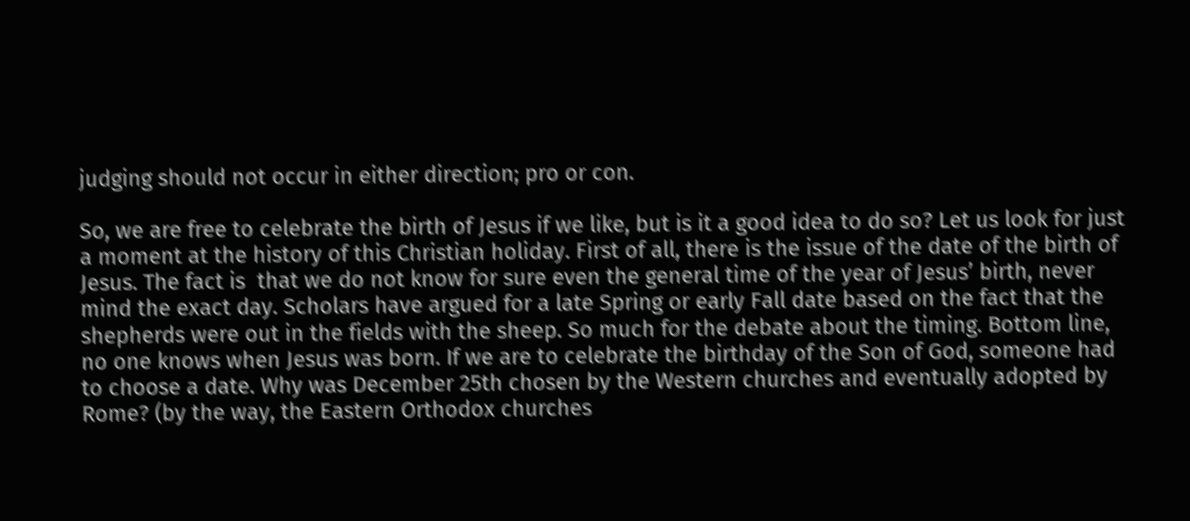judging should not occur in either direction; pro or con.

So, we are free to celebrate the birth of Jesus if we like, but is it a good idea to do so? Let us look for just a moment at the history of this Christian holiday. First of all, there is the issue of the date of the birth of Jesus. The fact is  that we do not know for sure even the general time of the year of Jesus’ birth, never mind the exact day. Scholars have argued for a late Spring or early Fall date based on the fact that the shepherds were out in the fields with the sheep. So much for the debate about the timing. Bottom line, no one knows when Jesus was born. If we are to celebrate the birthday of the Son of God, someone had to choose a date. Why was December 25th chosen by the Western churches and eventually adopted by Rome? (by the way, the Eastern Orthodox churches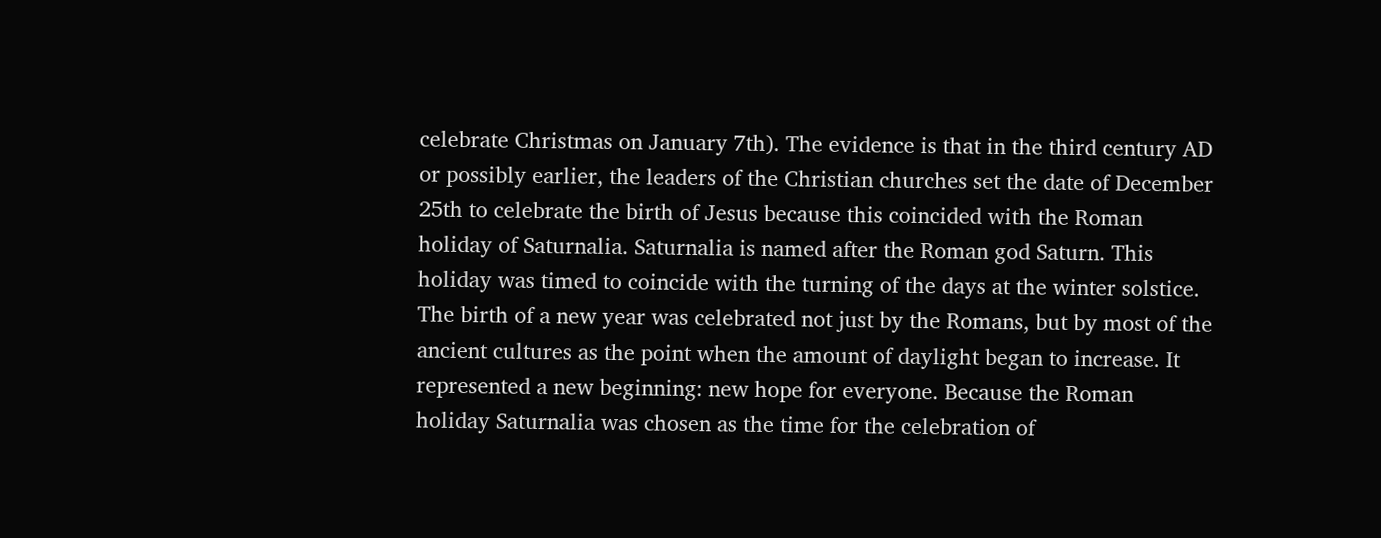celebrate Christmas on January 7th). The evidence is that in the third century AD or possibly earlier, the leaders of the Christian churches set the date of December 25th to celebrate the birth of Jesus because this coincided with the Roman holiday of Saturnalia. Saturnalia is named after the Roman god Saturn. This holiday was timed to coincide with the turning of the days at the winter solstice. The birth of a new year was celebrated not just by the Romans, but by most of the ancient cultures as the point when the amount of daylight began to increase. It represented a new beginning: new hope for everyone. Because the Roman holiday Saturnalia was chosen as the time for the celebration of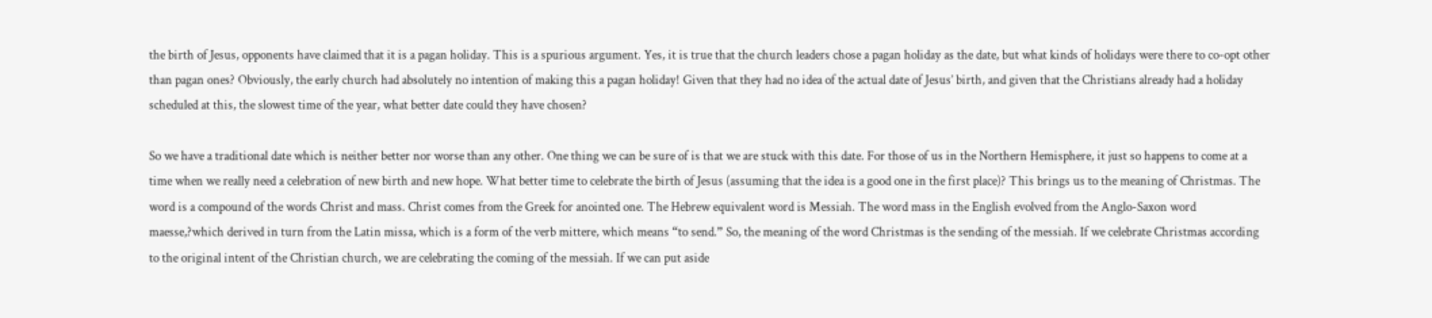the birth of Jesus, opponents have claimed that it is a pagan holiday. This is a spurious argument. Yes, it is true that the church leaders chose a pagan holiday as the date, but what kinds of holidays were there to co-opt other than pagan ones? Obviously, the early church had absolutely no intention of making this a pagan holiday! Given that they had no idea of the actual date of Jesus’ birth, and given that the Christians already had a holiday scheduled at this, the slowest time of the year, what better date could they have chosen?

So we have a traditional date which is neither better nor worse than any other. One thing we can be sure of is that we are stuck with this date. For those of us in the Northern Hemisphere, it just so happens to come at a time when we really need a celebration of new birth and new hope. What better time to celebrate the birth of Jesus (assuming that the idea is a good one in the first place)? This brings us to the meaning of Christmas. The word is a compound of the words Christ and mass. Christ comes from the Greek for anointed one. The Hebrew equivalent word is Messiah. The word mass in the English evolved from the Anglo-Saxon word maesse,?which derived in turn from the Latin missa, which is a form of the verb mittere, which means “to send.” So, the meaning of the word Christmas is the sending of the messiah. If we celebrate Christmas according to the original intent of the Christian church, we are celebrating the coming of the messiah. If we can put aside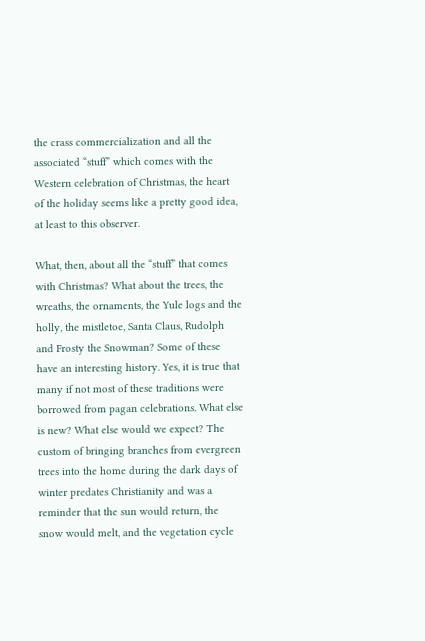the crass commercialization and all the associated “stuff” which comes with the Western celebration of Christmas, the heart of the holiday seems like a pretty good idea, at least to this observer.

What, then, about all the “stuff” that comes with Christmas? What about the trees, the wreaths, the ornaments, the Yule logs and the holly, the mistletoe, Santa Claus, Rudolph and Frosty the Snowman? Some of these have an interesting history. Yes, it is true that many if not most of these traditions were borrowed from pagan celebrations. What else is new? What else would we expect? The custom of bringing branches from evergreen trees into the home during the dark days of winter predates Christianity and was a reminder that the sun would return, the snow would melt, and the vegetation cycle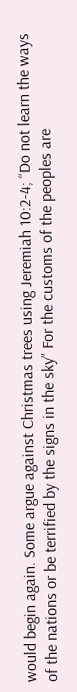would begin again. Some argue against Christmas trees using Jeremiah 10:2-4; “Do not learn the ways of the nations or be terrified by the signs in the sky” For the customs of the peoples are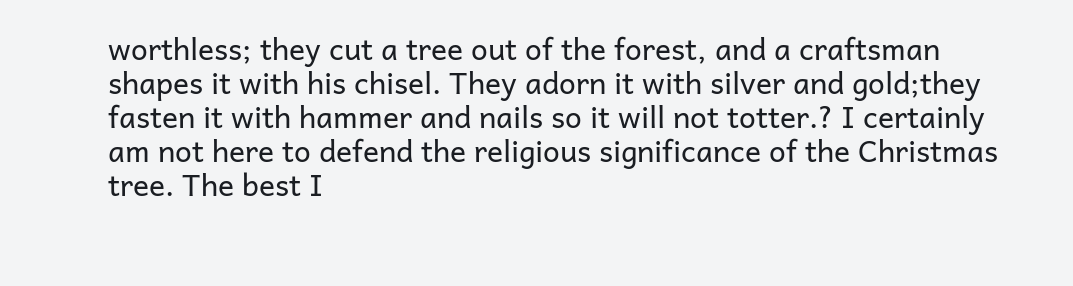worthless; they cut a tree out of the forest, and a craftsman shapes it with his chisel. They adorn it with silver and gold;they fasten it with hammer and nails so it will not totter.? I certainly am not here to defend the religious significance of the Christmas tree. The best I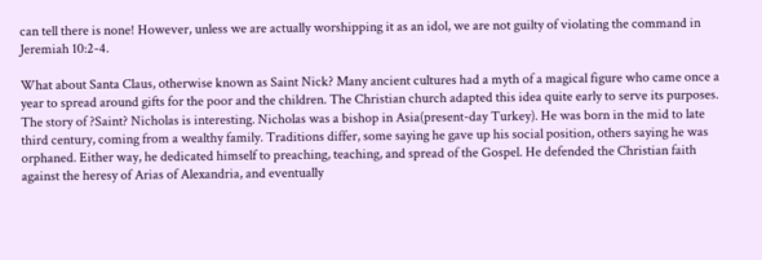can tell there is none! However, unless we are actually worshipping it as an idol, we are not guilty of violating the command in Jeremiah 10:2-4.

What about Santa Claus, otherwise known as Saint Nick? Many ancient cultures had a myth of a magical figure who came once a year to spread around gifts for the poor and the children. The Christian church adapted this idea quite early to serve its purposes. The story of ?Saint? Nicholas is interesting. Nicholas was a bishop in Asia(present-day Turkey). He was born in the mid to late third century, coming from a wealthy family. Traditions differ, some saying he gave up his social position, others saying he was orphaned. Either way, he dedicated himself to preaching, teaching, and spread of the Gospel. He defended the Christian faith against the heresy of Arias of Alexandria, and eventually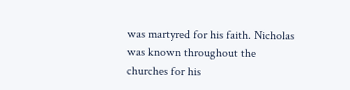was martyred for his faith. Nicholas was known throughout the churches for his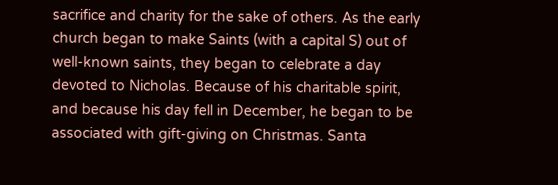sacrifice and charity for the sake of others. As the early church began to make Saints (with a capital S) out of well-known saints, they began to celebrate a day devoted to Nicholas. Because of his charitable spirit, and because his day fell in December, he began to be associated with gift-giving on Christmas. Santa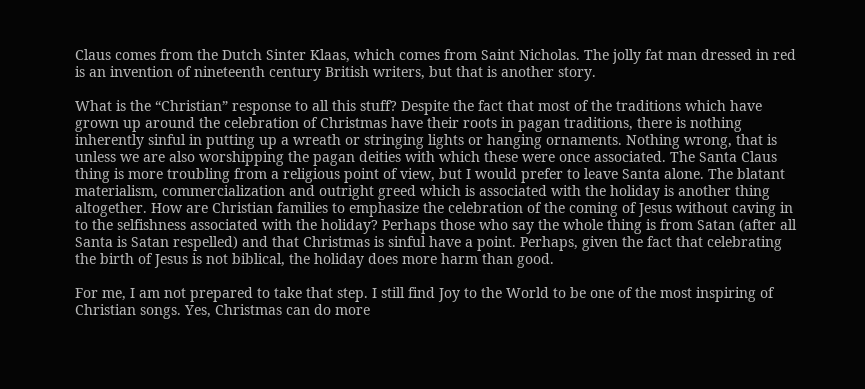Claus comes from the Dutch Sinter Klaas, which comes from Saint Nicholas. The jolly fat man dressed in red is an invention of nineteenth century British writers, but that is another story.

What is the “Christian” response to all this stuff? Despite the fact that most of the traditions which have grown up around the celebration of Christmas have their roots in pagan traditions, there is nothing inherently sinful in putting up a wreath or stringing lights or hanging ornaments. Nothing wrong, that is unless we are also worshipping the pagan deities with which these were once associated. The Santa Claus thing is more troubling from a religious point of view, but I would prefer to leave Santa alone. The blatant materialism, commercialization and outright greed which is associated with the holiday is another thing altogether. How are Christian families to emphasize the celebration of the coming of Jesus without caving in to the selfishness associated with the holiday? Perhaps those who say the whole thing is from Satan (after all Santa is Satan respelled) and that Christmas is sinful have a point. Perhaps, given the fact that celebrating the birth of Jesus is not biblical, the holiday does more harm than good.

For me, I am not prepared to take that step. I still find Joy to the World to be one of the most inspiring of Christian songs. Yes, Christmas can do more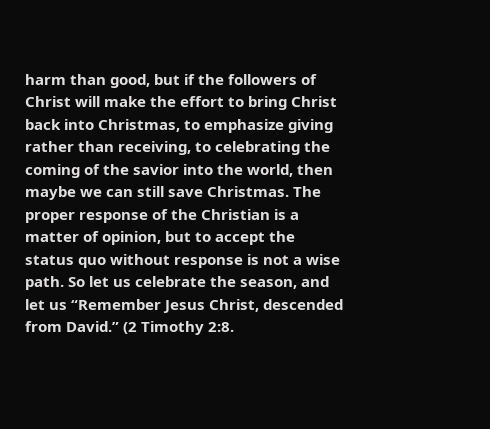harm than good, but if the followers of Christ will make the effort to bring Christ back into Christmas, to emphasize giving rather than receiving, to celebrating the coming of the savior into the world, then maybe we can still save Christmas. The proper response of the Christian is a matter of opinion, but to accept the status quo without response is not a wise path. So let us celebrate the season, and let us “Remember Jesus Christ, descended from David.” (2 Timothy 2:8.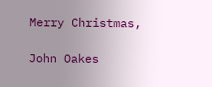Merry Christmas,

John Oakes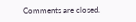Comments are closed.